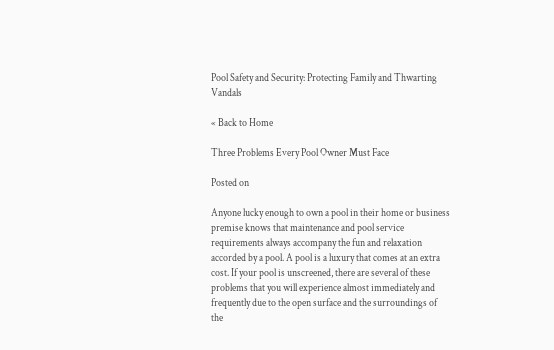Pool Safety and Security: Protecting Family and Thwarting Vandals

« Back to Home

Three Problems Every Pool Owner Must Face

Posted on

Anyone lucky enough to own a pool in their home or business premise knows that maintenance and pool service requirements always accompany the fun and relaxation accorded by a pool. A pool is a luxury that comes at an extra cost. If your pool is unscreened, there are several of these problems that you will experience almost immediately and frequently due to the open surface and the surroundings of the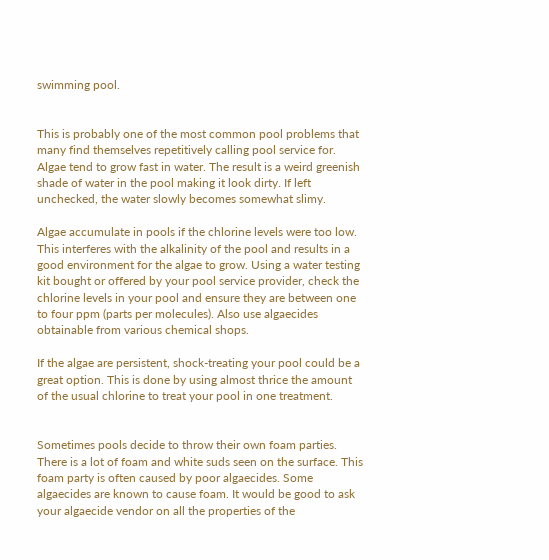swimming pool.


This is probably one of the most common pool problems that many find themselves repetitively calling pool service for. Algae tend to grow fast in water. The result is a weird greenish shade of water in the pool making it look dirty. If left unchecked, the water slowly becomes somewhat slimy.

Algae accumulate in pools if the chlorine levels were too low. This interferes with the alkalinity of the pool and results in a good environment for the algae to grow. Using a water testing kit bought or offered by your pool service provider, check the chlorine levels in your pool and ensure they are between one to four ppm (parts per molecules). Also use algaecides obtainable from various chemical shops.

If the algae are persistent, shock-treating your pool could be a great option. This is done by using almost thrice the amount of the usual chlorine to treat your pool in one treatment.


Sometimes pools decide to throw their own foam parties. There is a lot of foam and white suds seen on the surface. This foam party is often caused by poor algaecides. Some algaecides are known to cause foam. It would be good to ask your algaecide vendor on all the properties of the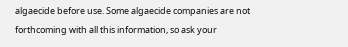algaecide before use. Some algaecide companies are not forthcoming with all this information, so ask your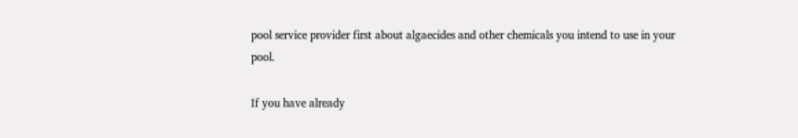pool service provider first about algaecides and other chemicals you intend to use in your pool.

If you have already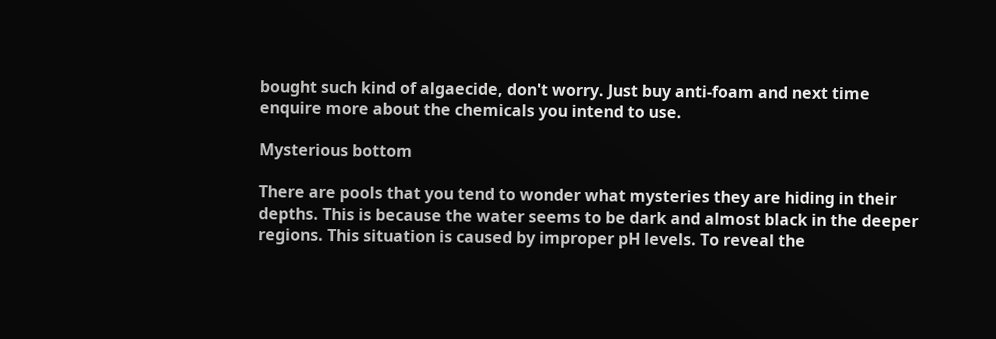bought such kind of algaecide, don't worry. Just buy anti-foam and next time enquire more about the chemicals you intend to use.

Mysterious bottom

There are pools that you tend to wonder what mysteries they are hiding in their depths. This is because the water seems to be dark and almost black in the deeper regions. This situation is caused by improper pH levels. To reveal the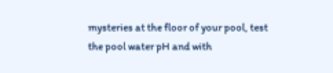mysteries at the floor of your pool, test the pool water pH and with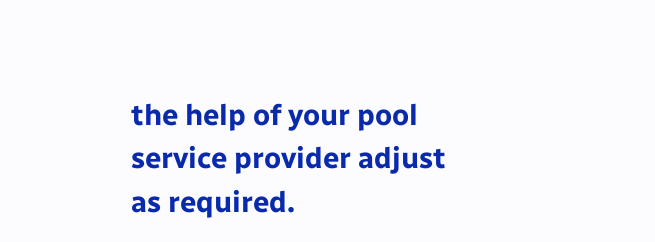the help of your pool service provider adjust as required.